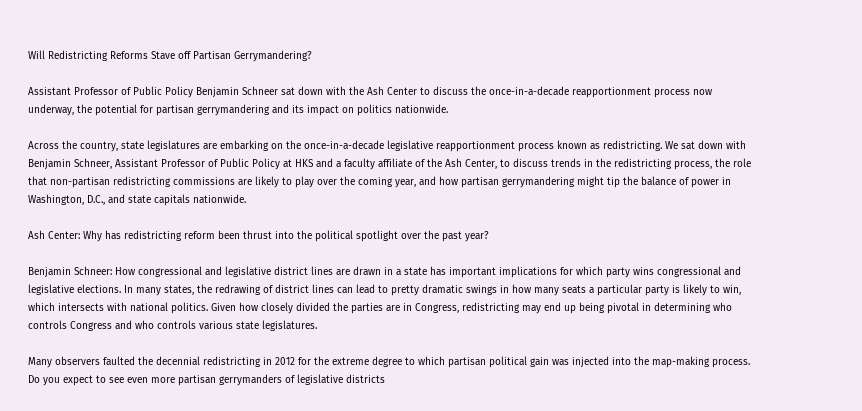Will Redistricting Reforms Stave off Partisan Gerrymandering?

Assistant Professor of Public Policy Benjamin Schneer sat down with the Ash Center to discuss the once-in-a-decade reapportionment process now underway, the potential for partisan gerrymandering and its impact on politics nationwide.

Across the country, state legislatures are embarking on the once-in-a-decade legislative reapportionment process known as redistricting. We sat down with Benjamin Schneer, Assistant Professor of Public Policy at HKS and a faculty affiliate of the Ash Center, to discuss trends in the redistricting process, the role that non-partisan redistricting commissions are likely to play over the coming year, and how partisan gerrymandering might tip the balance of power in Washington, D.C., and state capitals nationwide.

Ash Center: Why has redistricting reform been thrust into the political spotlight over the past year?

Benjamin Schneer: How congressional and legislative district lines are drawn in a state has important implications for which party wins congressional and legislative elections. In many states, the redrawing of district lines can lead to pretty dramatic swings in how many seats a particular party is likely to win, which intersects with national politics. Given how closely divided the parties are in Congress, redistricting may end up being pivotal in determining who controls Congress and who controls various state legislatures.

Many observers faulted the decennial redistricting in 2012 for the extreme degree to which partisan political gain was injected into the map-making process. Do you expect to see even more partisan gerrymanders of legislative districts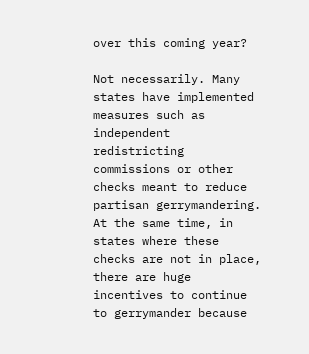over this coming year?

Not necessarily. Many states have implemented measures such as independent redistricting commissions or other checks meant to reduce partisan gerrymandering. At the same time, in states where these checks are not in place, there are huge incentives to continue to gerrymander because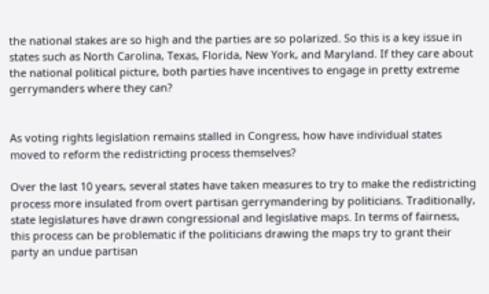the national stakes are so high and the parties are so polarized. So this is a key issue in states such as North Carolina, Texas, Florida, New York, and Maryland. If they care about the national political picture, both parties have incentives to engage in pretty extreme gerrymanders where they can?


As voting rights legislation remains stalled in Congress, how have individual states moved to reform the redistricting process themselves?

Over the last 10 years, several states have taken measures to try to make the redistricting process more insulated from overt partisan gerrymandering by politicians. Traditionally, state legislatures have drawn congressional and legislative maps. In terms of fairness, this process can be problematic if the politicians drawing the maps try to grant their party an undue partisan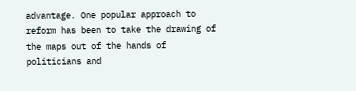advantage. One popular approach to reform has been to take the drawing of the maps out of the hands of politicians and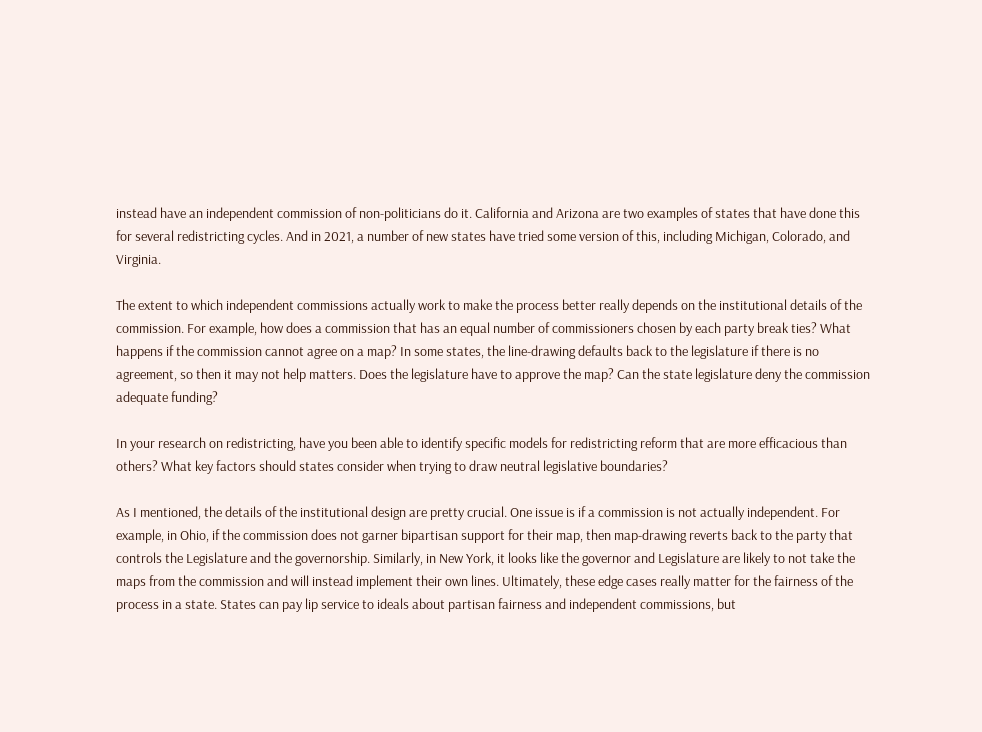instead have an independent commission of non-politicians do it. California and Arizona are two examples of states that have done this for several redistricting cycles. And in 2021, a number of new states have tried some version of this, including Michigan, Colorado, and Virginia.

The extent to which independent commissions actually work to make the process better really depends on the institutional details of the commission. For example, how does a commission that has an equal number of commissioners chosen by each party break ties? What happens if the commission cannot agree on a map? In some states, the line-drawing defaults back to the legislature if there is no agreement, so then it may not help matters. Does the legislature have to approve the map? Can the state legislature deny the commission adequate funding?

In your research on redistricting, have you been able to identify specific models for redistricting reform that are more efficacious than others? What key factors should states consider when trying to draw neutral legislative boundaries?

As I mentioned, the details of the institutional design are pretty crucial. One issue is if a commission is not actually independent. For example, in Ohio, if the commission does not garner bipartisan support for their map, then map-drawing reverts back to the party that controls the Legislature and the governorship. Similarly, in New York, it looks like the governor and Legislature are likely to not take the maps from the commission and will instead implement their own lines. Ultimately, these edge cases really matter for the fairness of the process in a state. States can pay lip service to ideals about partisan fairness and independent commissions, but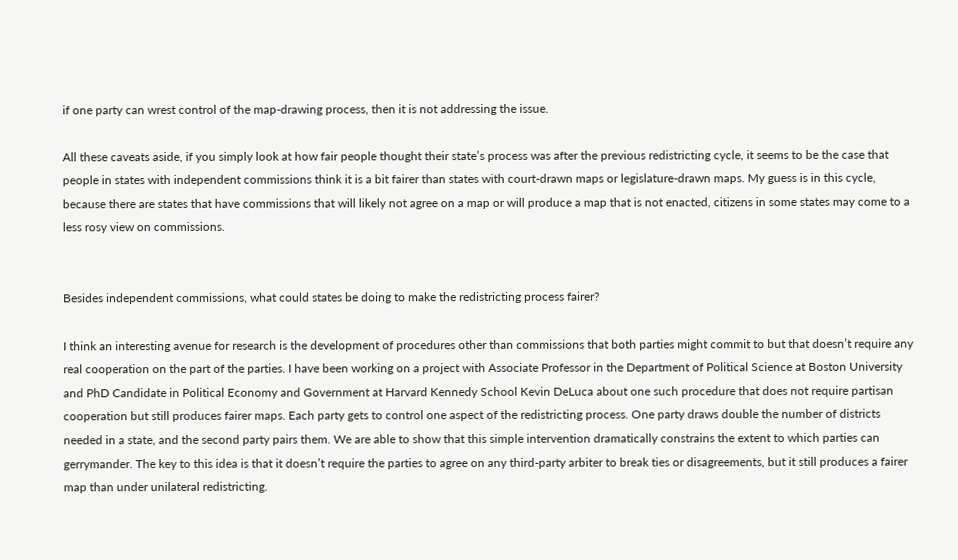if one party can wrest control of the map-drawing process, then it is not addressing the issue.

All these caveats aside, if you simply look at how fair people thought their state’s process was after the previous redistricting cycle, it seems to be the case that people in states with independent commissions think it is a bit fairer than states with court-drawn maps or legislature-drawn maps. My guess is in this cycle, because there are states that have commissions that will likely not agree on a map or will produce a map that is not enacted, citizens in some states may come to a less rosy view on commissions.


Besides independent commissions, what could states be doing to make the redistricting process fairer?

I think an interesting avenue for research is the development of procedures other than commissions that both parties might commit to but that doesn’t require any real cooperation on the part of the parties. I have been working on a project with Associate Professor in the Department of Political Science at Boston University and PhD Candidate in Political Economy and Government at Harvard Kennedy School Kevin DeLuca about one such procedure that does not require partisan cooperation but still produces fairer maps. Each party gets to control one aspect of the redistricting process. One party draws double the number of districts needed in a state, and the second party pairs them. We are able to show that this simple intervention dramatically constrains the extent to which parties can gerrymander. The key to this idea is that it doesn’t require the parties to agree on any third-party arbiter to break ties or disagreements, but it still produces a fairer map than under unilateral redistricting.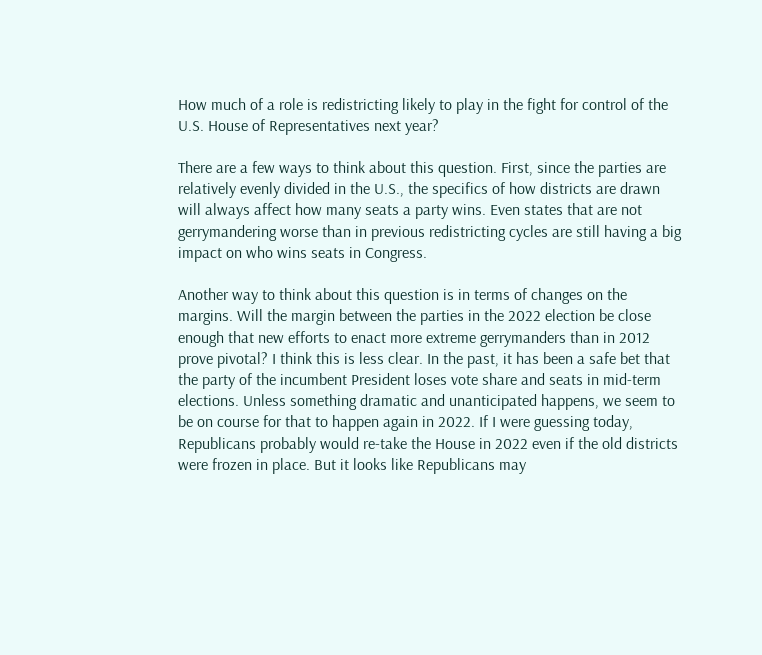How much of a role is redistricting likely to play in the fight for control of the U.S. House of Representatives next year?

There are a few ways to think about this question. First, since the parties are relatively evenly divided in the U.S., the specifics of how districts are drawn will always affect how many seats a party wins. Even states that are not gerrymandering worse than in previous redistricting cycles are still having a big impact on who wins seats in Congress.

Another way to think about this question is in terms of changes on the margins. Will the margin between the parties in the 2022 election be close enough that new efforts to enact more extreme gerrymanders than in 2012 prove pivotal? I think this is less clear. In the past, it has been a safe bet that the party of the incumbent President loses vote share and seats in mid-term elections. Unless something dramatic and unanticipated happens, we seem to be on course for that to happen again in 2022. If I were guessing today, Republicans probably would re-take the House in 2022 even if the old districts were frozen in place. But it looks like Republicans may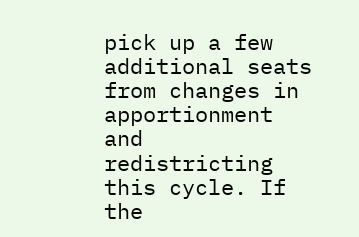pick up a few additional seats from changes in apportionment and redistricting this cycle. If the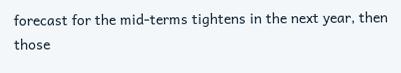forecast for the mid-terms tightens in the next year, then those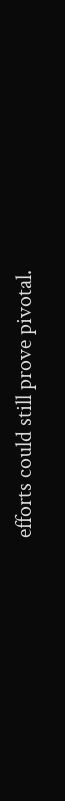efforts could still prove pivotal.